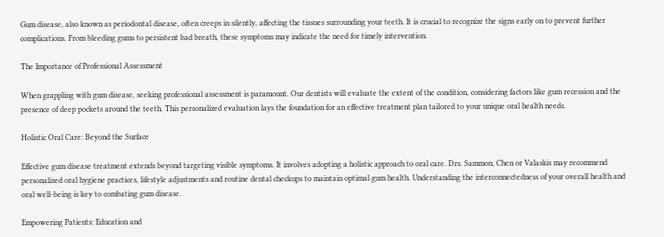Gum disease, also known as periodontal disease, often creeps in silently, affecting the tissues surrounding your teeth. It is crucial to recognize the signs early on to prevent further complications. From bleeding gums to persistent bad breath, these symptoms may indicate the need for timely intervention.

The Importance of Professional Assessment

When grappling with gum disease, seeking professional assessment is paramount. Our dentists will evaluate the extent of the condition, considering factors like gum recession and the presence of deep pockets around the teeth. This personalized evaluation lays the foundation for an effective treatment plan tailored to your unique oral health needs.

Holistic Oral Care: Beyond the Surface

Effective gum disease treatment extends beyond targeting visible symptoms. It involves adopting a holistic approach to oral care. Drs. Sammon, Chen or Valaskis may recommend personalized oral hygiene practices, lifestyle adjustments and routine dental checkups to maintain optimal gum health. Understanding the interconnectedness of your overall health and oral well-being is key to combating gum disease.

Empowering Patients: Education and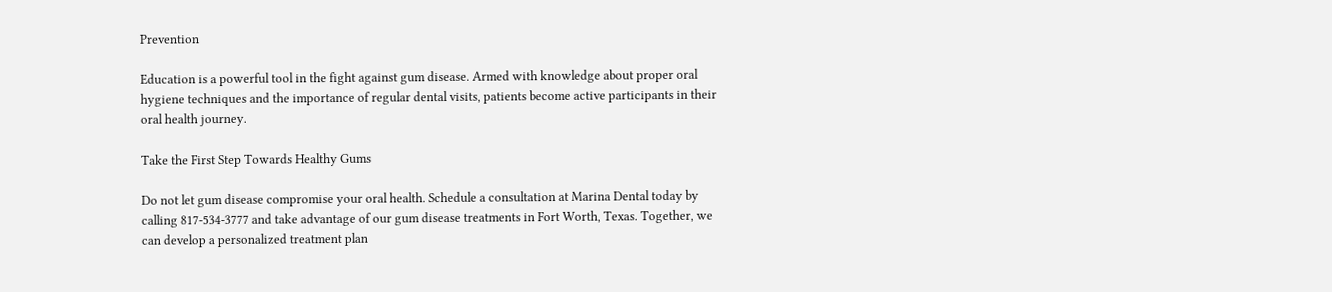Prevention

Education is a powerful tool in the fight against gum disease. Armed with knowledge about proper oral hygiene techniques and the importance of regular dental visits, patients become active participants in their oral health journey.

Take the First Step Towards Healthy Gums

Do not let gum disease compromise your oral health. Schedule a consultation at Marina Dental today by calling 817-534-3777 and take advantage of our gum disease treatments in Fort Worth, Texas. Together, we can develop a personalized treatment plan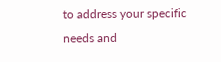to address your specific needs and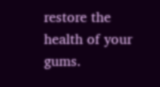restore the health of your gums.